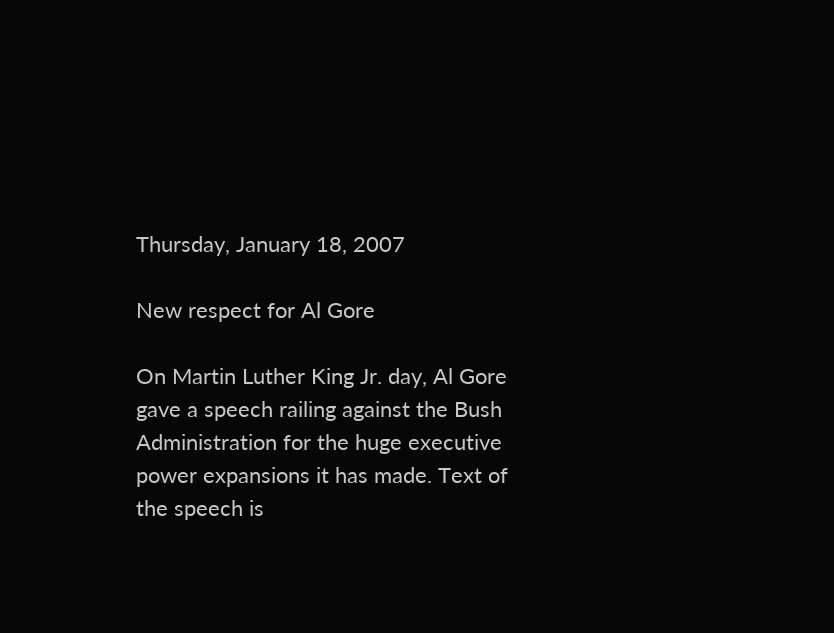Thursday, January 18, 2007

New respect for Al Gore

On Martin Luther King Jr. day, Al Gore gave a speech railing against the Bush Administration for the huge executive power expansions it has made. Text of the speech is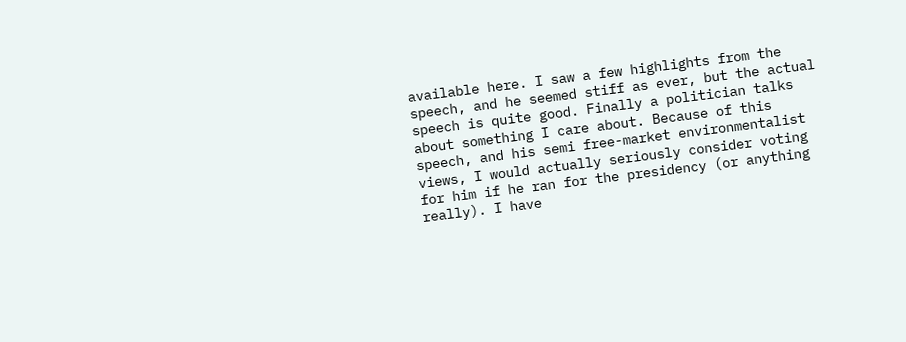available here. I saw a few highlights from the speech, and he seemed stiff as ever, but the actual speech is quite good. Finally a politician talks about something I care about. Because of this speech, and his semi free-market environmentalist views, I would actually seriously consider voting for him if he ran for the presidency (or anything really). I have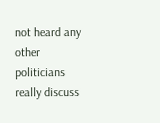not heard any other politicians really discuss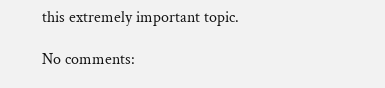this extremely important topic.

No comments: